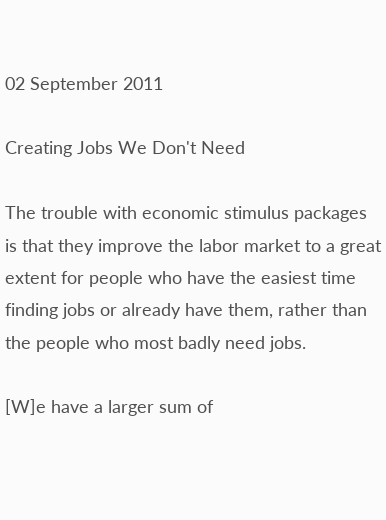02 September 2011

Creating Jobs We Don't Need

The trouble with economic stimulus packages is that they improve the labor market to a great extent for people who have the easiest time finding jobs or already have them, rather than the people who most badly need jobs.

[W]e have a larger sum of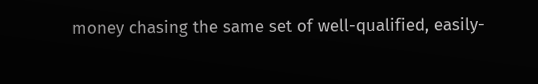money chasing the same set of well-qualified, easily-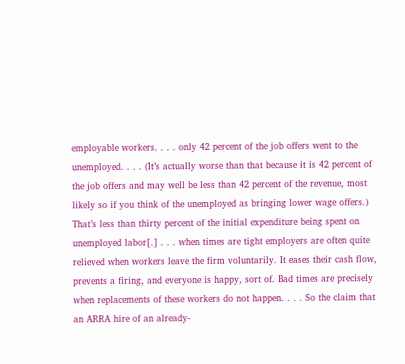employable workers. . . . only 42 percent of the job offers went to the unemployed. . . . (It’s actually worse than that because it is 42 percent of the job offers and may well be less than 42 percent of the revenue, most likely so if you think of the unemployed as bringing lower wage offers.) That’s less than thirty percent of the initial expenditure being spent on unemployed labor[.] . . . when times are tight employers are often quite relieved when workers leave the firm voluntarily. It eases their cash flow, prevents a firing, and everyone is happy, sort of. Bad times are precisely when replacements of these workers do not happen. . . . So the claim that an ARRA hire of an already-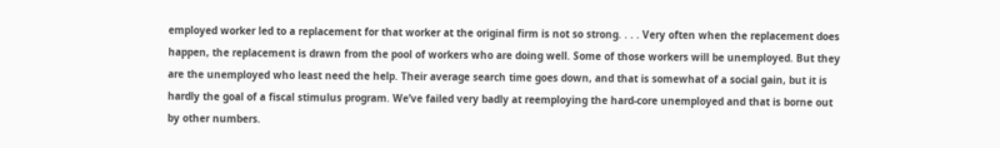employed worker led to a replacement for that worker at the original firm is not so strong. . . . Very often when the replacement does happen, the replacement is drawn from the pool of workers who are doing well. Some of those workers will be unemployed. But they are the unemployed who least need the help. Their average search time goes down, and that is somewhat of a social gain, but it is hardly the goal of a fiscal stimulus program. We’ve failed very badly at reemploying the hard-core unemployed and that is borne out by other numbers.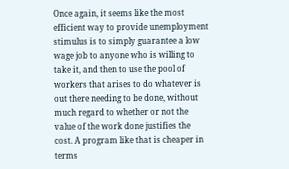Once again, it seems like the most efficient way to provide unemployment stimulus is to simply guarantee a low wage job to anyone who is willing to take it, and then to use the pool of workers that arises to do whatever is out there needing to be done, without much regard to whether or not the value of the work done justifies the cost. A program like that is cheaper in terms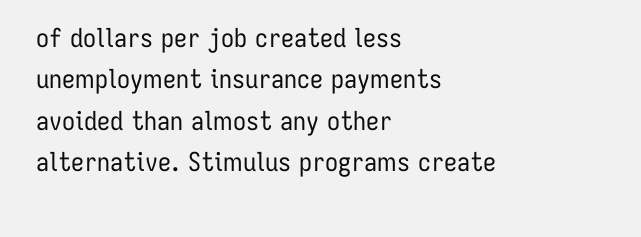of dollars per job created less unemployment insurance payments avoided than almost any other alternative. Stimulus programs create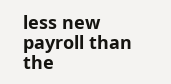less new payroll than the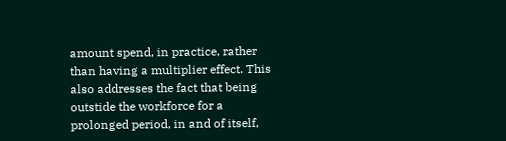amount spend, in practice, rather than having a multiplier effect. This also addresses the fact that being outstide the workforce for a prolonged period, in and of itself,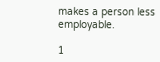makes a person less employable.

1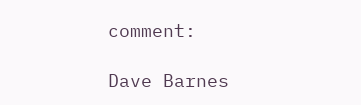comment:

Dave Barnes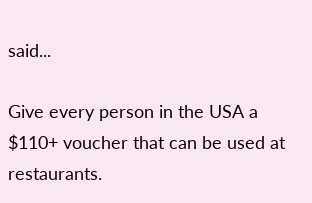said...

Give every person in the USA a $110+ voucher that can be used at restaurants.